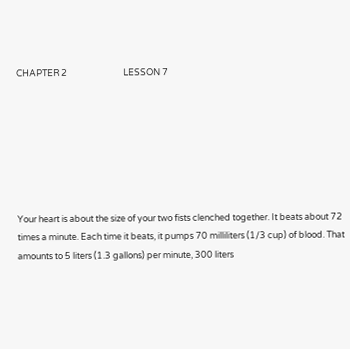CHAPTER 2                            LESSON 7







Your heart is about the size of your two fists clenched together. It beats about 72 times a minute. Each time it beats, it pumps 70 milliliters (1/3 cup) of blood. That amounts to 5 liters (1.3 gallons) per minute, 300 liters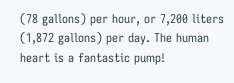(78 gallons) per hour, or 7,200 liters (1,872 gallons) per day. The human heart is a fantastic pump!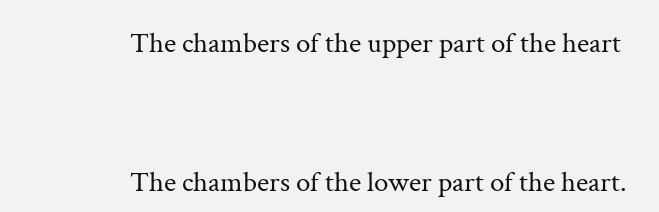The chambers of the upper part of the heart



The chambers of the lower part of the heart.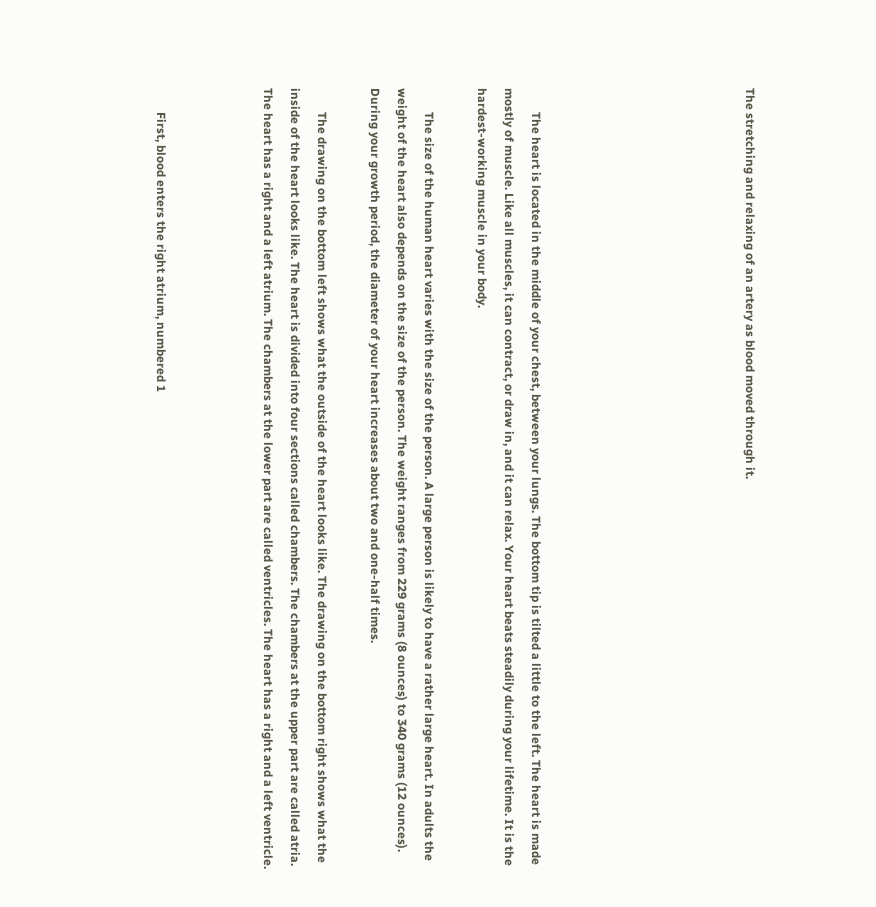The stretching and relaxing of an artery as blood moved through it.







        The heart is located in the middle of your chest, between your lungs. The bottom tip is tilted a little to the left. The heart is made mostly of muscle. Like all muscles, it can contract, or draw in, and it can relax. Your heart beats steadily during your lifetime. It is the hardest-working muscle in your body.

        The size of the human heart varies with the size of the person. A large person is likely to have a rather large heart. In adults the weight of the heart also depends on the size of the person. The weight ranges from 229 grams (8 ounces) to 340 grams (12 ounces). During your growth period, the diameter of your heart increases about two and one-half times.

        The drawing on the bottom left shows what the outside of the heart looks like. The drawing on the bottom right shows what the inside of the heart looks like. The heart is divided into four sections called chambers. The chambers at the upper part are called atria. The heart has a right and a left atrium. The chambers at the lower part are called ventricles. The heart has a right and a left ventricle.



        First, blood enters the right atrium, numbered 1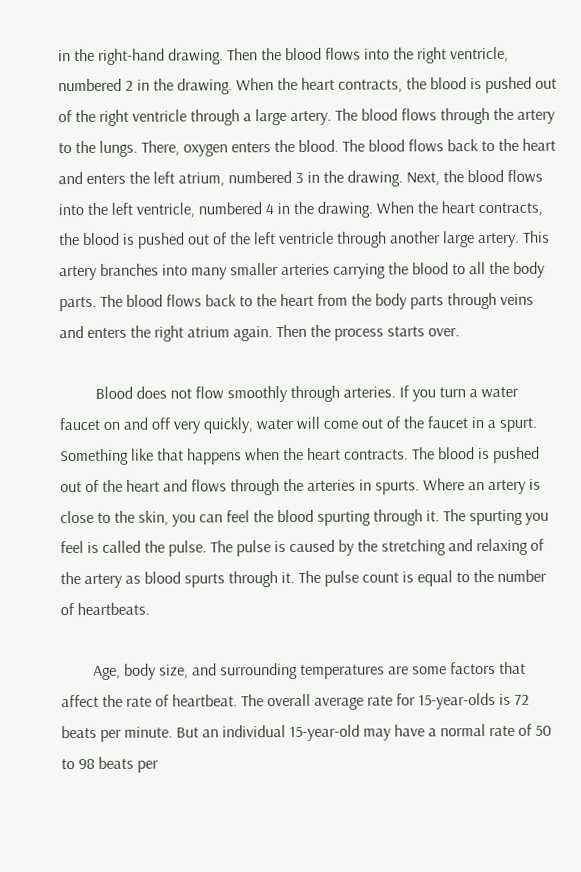in the right-hand drawing. Then the blood flows into the right ventricle, numbered 2 in the drawing. When the heart contracts, the blood is pushed out of the right ventricle through a large artery. The blood flows through the artery to the lungs. There, oxygen enters the blood. The blood flows back to the heart and enters the left atrium, numbered 3 in the drawing. Next, the blood flows into the left ventricle, numbered 4 in the drawing. When the heart contracts, the blood is pushed out of the left ventricle through another large artery. This artery branches into many smaller arteries carrying the blood to all the body parts. The blood flows back to the heart from the body parts through veins and enters the right atrium again. Then the process starts over.

         Blood does not flow smoothly through arteries. If you turn a water faucet on and off very quickly, water will come out of the faucet in a spurt. Something like that happens when the heart contracts. The blood is pushed out of the heart and flows through the arteries in spurts. Where an artery is close to the skin, you can feel the blood spurting through it. The spurting you feel is called the pulse. The pulse is caused by the stretching and relaxing of the artery as blood spurts through it. The pulse count is equal to the number of heartbeats.

        Age, body size, and surrounding temperatures are some factors that affect the rate of heartbeat. The overall average rate for 15-year-olds is 72 beats per minute. But an individual 15-year-old may have a normal rate of 50 to 98 beats per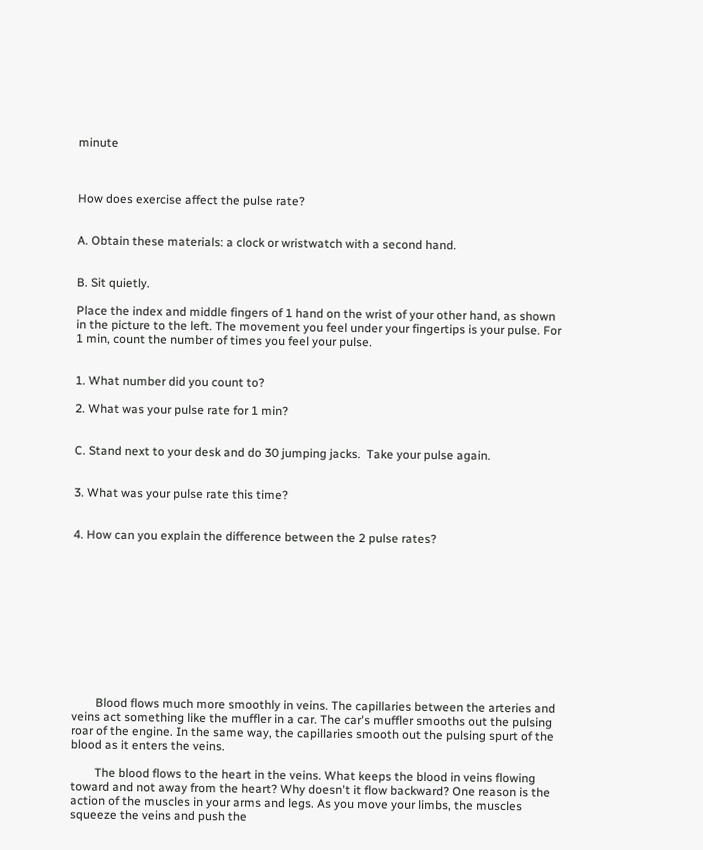minute



How does exercise affect the pulse rate?


A. Obtain these materials: a clock or wristwatch with a second hand.


B. Sit quietly.

Place the index and middle fingers of 1 hand on the wrist of your other hand, as shown in the picture to the left. The movement you feel under your fingertips is your pulse. For 1 min, count the number of times you feel your pulse.


1. What number did you count to?

2. What was your pulse rate for 1 min?


C. Stand next to your desk and do 30 jumping jacks.  Take your pulse again.


3. What was your pulse rate this time?


4. How can you explain the difference between the 2 pulse rates?











        Blood flows much more smoothly in veins. The capillaries between the arteries and veins act something like the muffler in a car. The car's muffler smooths out the pulsing roar of the engine. In the same way, the capillaries smooth out the pulsing spurt of the blood as it enters the veins.

        The blood flows to the heart in the veins. What keeps the blood in veins flowing toward and not away from the heart? Why doesn't it flow backward? One reason is the action of the muscles in your arms and legs. As you move your limbs, the muscles squeeze the veins and push the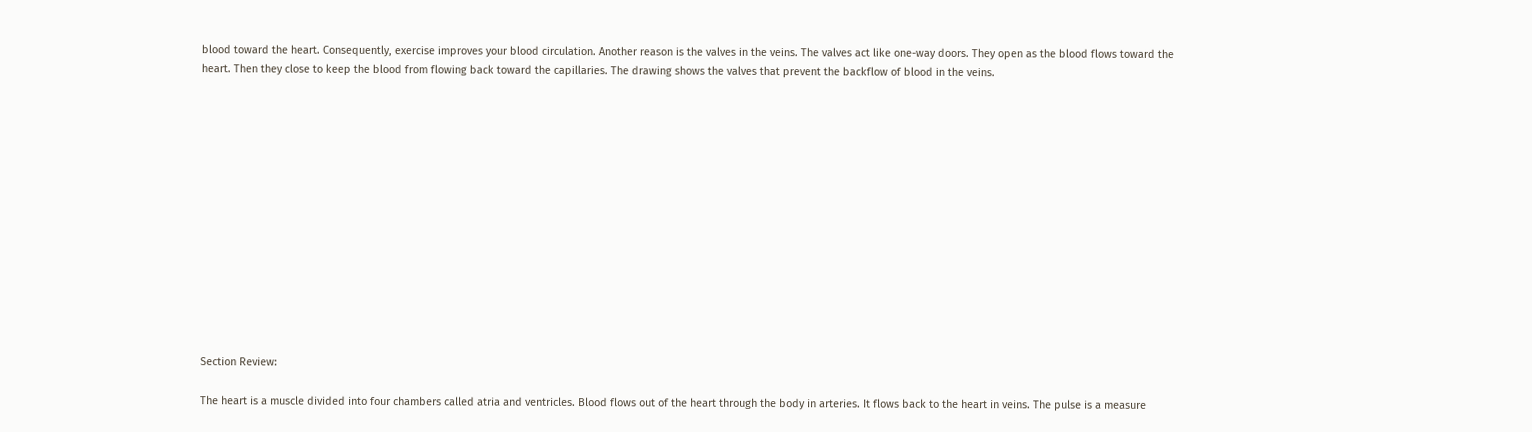blood toward the heart. Consequently, exercise improves your blood circulation. Another reason is the valves in the veins. The valves act like one-way doors. They open as the blood flows toward the heart. Then they close to keep the blood from flowing back toward the capillaries. The drawing shows the valves that prevent the backflow of blood in the veins.














Section Review:

The heart is a muscle divided into four chambers called atria and ventricles. Blood flows out of the heart through the body in arteries. It flows back to the heart in veins. The pulse is a measure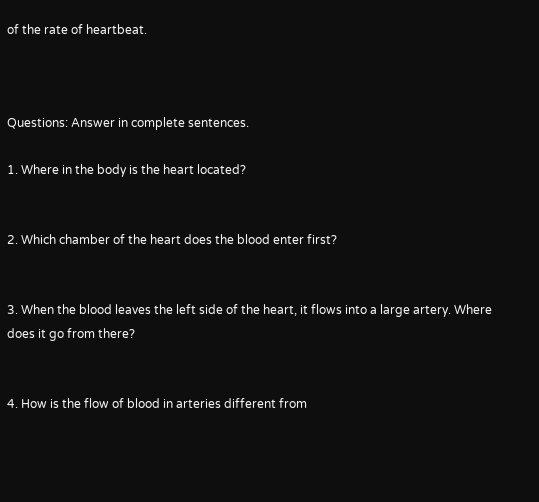of the rate of heartbeat.



Questions: Answer in complete sentences.

1. Where in the body is the heart located?


2. Which chamber of the heart does the blood enter first?


3. When the blood leaves the left side of the heart, it flows into a large artery. Where does it go from there?


4. How is the flow of blood in arteries different from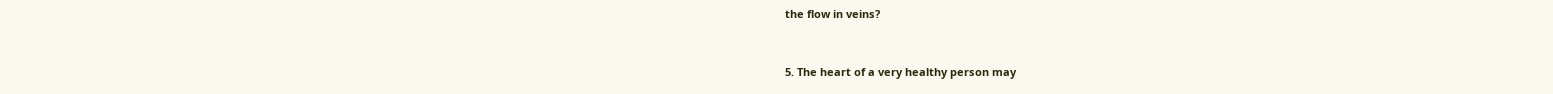the flow in veins?


5. The heart of a very healthy person may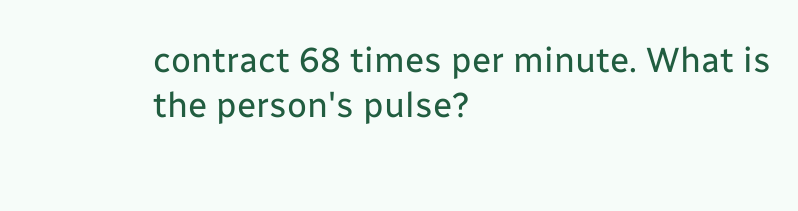contract 68 times per minute. What is the person's pulse?